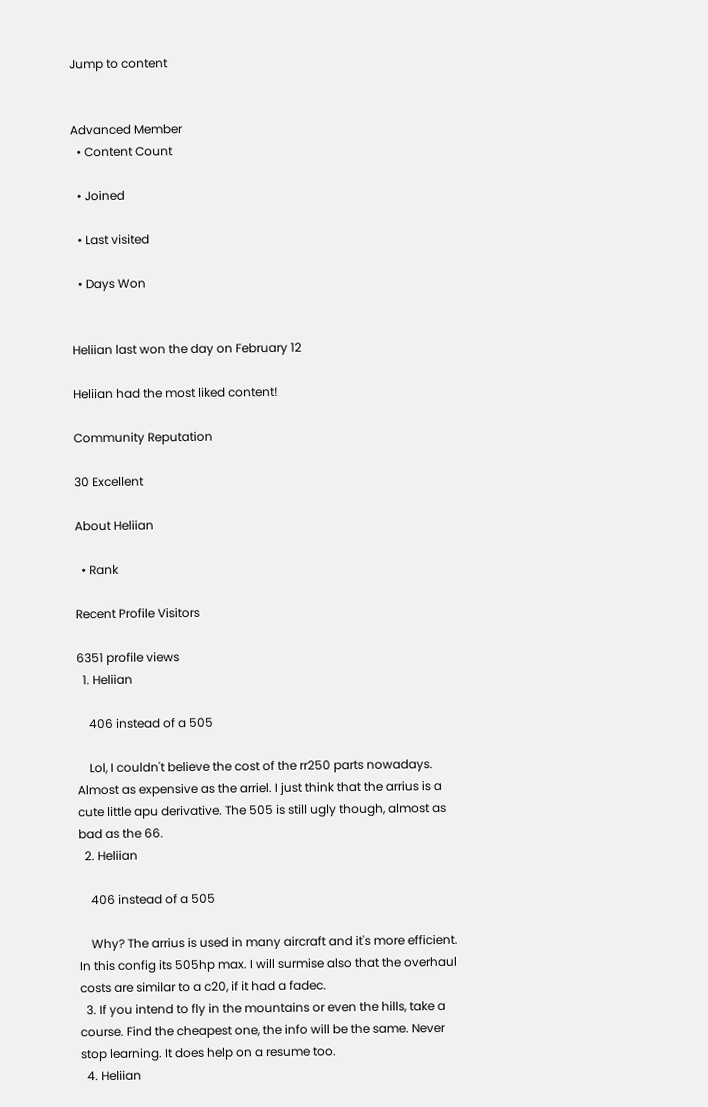Jump to content


Advanced Member
  • Content Count

  • Joined

  • Last visited

  • Days Won


Heliian last won the day on February 12

Heliian had the most liked content!

Community Reputation

30 Excellent

About Heliian

  • Rank

Recent Profile Visitors

6351 profile views
  1. Heliian

    406 instead of a 505

    Lol, I couldn't believe the cost of the rr250 parts nowadays. Almost as expensive as the arriel. I just think that the arrius is a cute little apu derivative. The 505 is still ugly though, almost as bad as the 66.
  2. Heliian

    406 instead of a 505

    Why? The arrius is used in many aircraft and it's more efficient. In this config its 505hp max. I will surmise also that the overhaul costs are similar to a c20, if it had a fadec.
  3. If you intend to fly in the mountains or even the hills, take a course. Find the cheapest one, the info will be the same. Never stop learning. It does help on a resume too.
  4. Heliian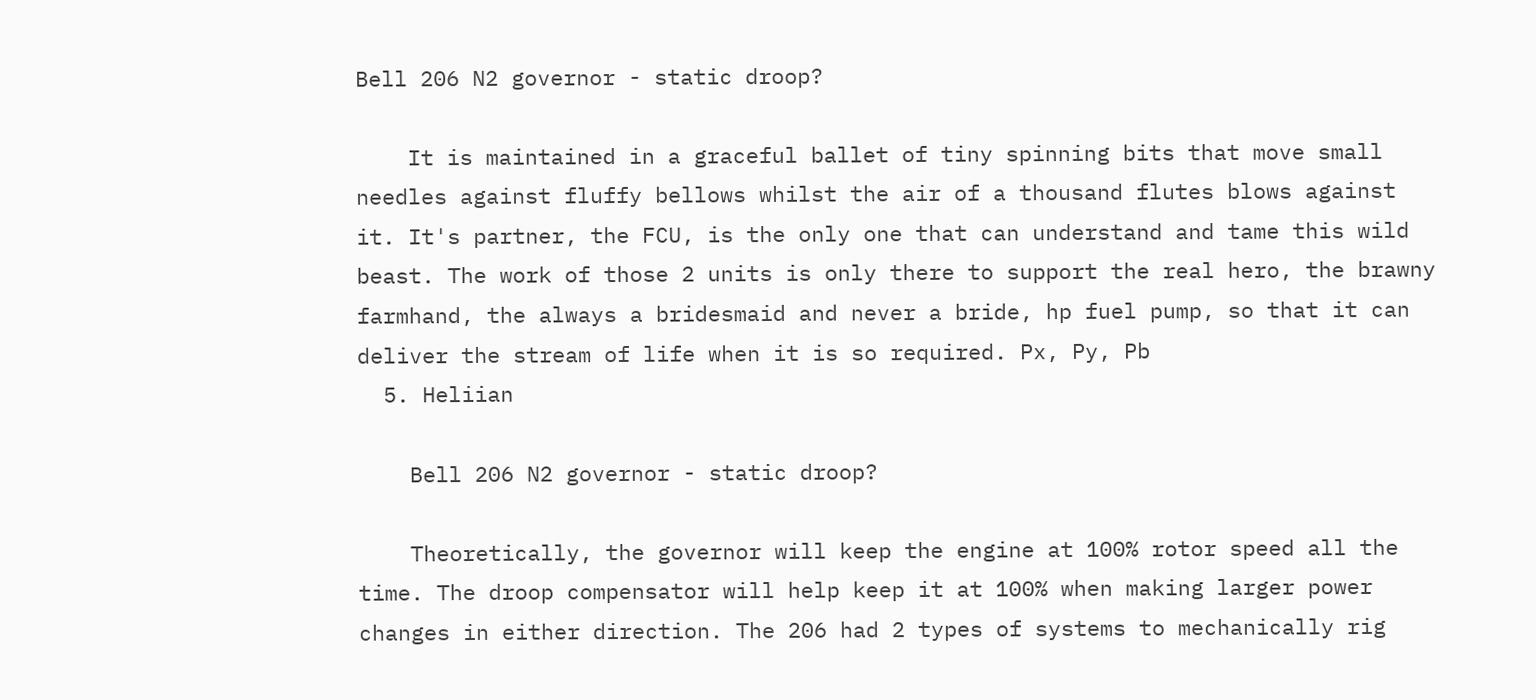Bell 206 N2 governor - static droop?

    It is maintained in a graceful ballet of tiny spinning bits that move small needles against fluffy bellows whilst the air of a thousand flutes blows against it. It's partner, the FCU, is the only one that can understand and tame this wild beast. The work of those 2 units is only there to support the real hero, the brawny farmhand, the always a bridesmaid and never a bride, hp fuel pump, so that it can deliver the stream of life when it is so required. Px, Py, Pb
  5. Heliian

    Bell 206 N2 governor - static droop?

    Theoretically, the governor will keep the engine at 100% rotor speed all the time. The droop compensator will help keep it at 100% when making larger power changes in either direction. The 206 had 2 types of systems to mechanically rig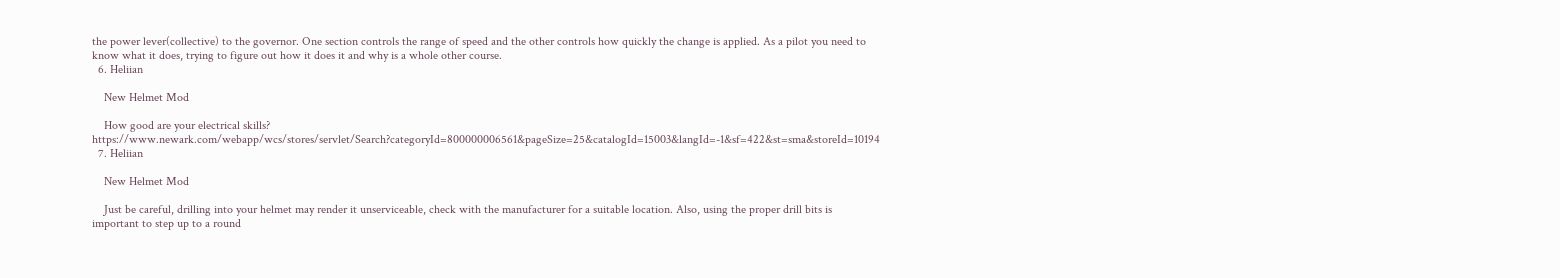the power lever(collective) to the governor. One section controls the range of speed and the other controls how quickly the change is applied. As a pilot you need to know what it does, trying to figure out how it does it and why is a whole other course.
  6. Heliian

    New Helmet Mod

    How good are your electrical skills? https://www.newark.com/webapp/wcs/stores/servlet/Search?categoryId=800000006561&pageSize=25&catalogId=15003&langId=-1&sf=422&st=sma&storeId=10194
  7. Heliian

    New Helmet Mod

    Just be careful, drilling into your helmet may render it unserviceable, check with the manufacturer for a suitable location. Also, using the proper drill bits is important to step up to a round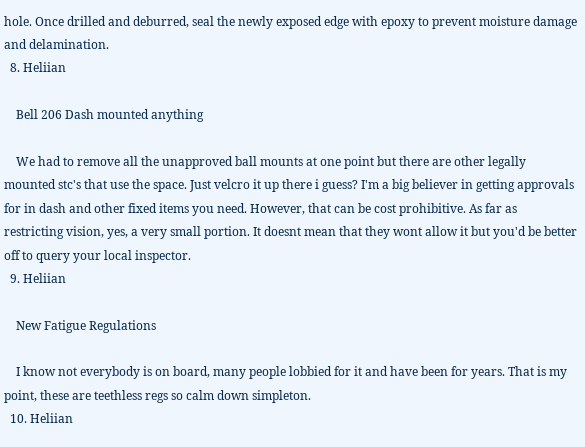hole. Once drilled and deburred, seal the newly exposed edge with epoxy to prevent moisture damage and delamination.
  8. Heliian

    Bell 206 Dash mounted anything

    We had to remove all the unapproved ball mounts at one point but there are other legally mounted stc's that use the space. Just velcro it up there i guess? I'm a big believer in getting approvals for in dash and other fixed items you need. However, that can be cost prohibitive. As far as restricting vision, yes, a very small portion. It doesnt mean that they wont allow it but you'd be better off to query your local inspector.
  9. Heliian

    New Fatigue Regulations

    I know not everybody is on board, many people lobbied for it and have been for years. That is my point, these are teethless regs so calm down simpleton.
  10. Heliian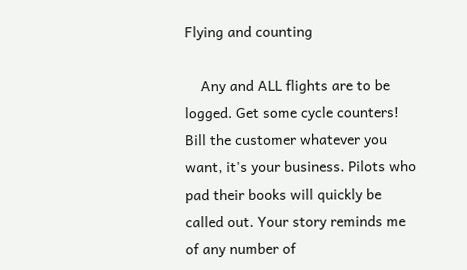Flying and counting

    Any and ALL flights are to be logged. Get some cycle counters! Bill the customer whatever you want, it's your business. Pilots who pad their books will quickly be called out. Your story reminds me of any number of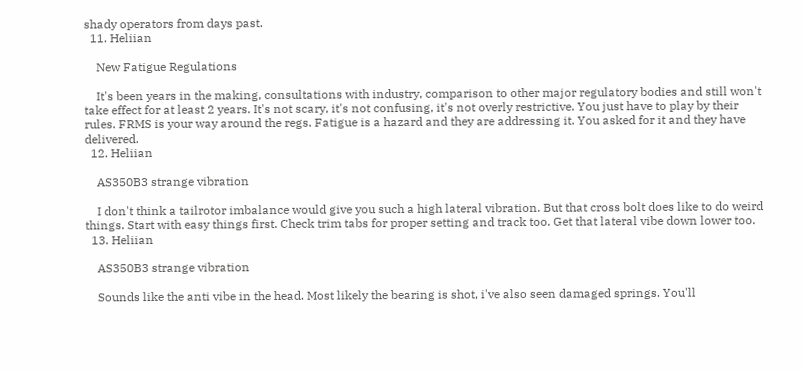shady operators from days past.
  11. Heliian

    New Fatigue Regulations

    It's been years in the making, consultations with industry, comparison to other major regulatory bodies and still won't take effect for at least 2 years. It's not scary, it's not confusing, it's not overly restrictive. You just have to play by their rules. FRMS is your way around the regs. Fatigue is a hazard and they are addressing it. You asked for it and they have delivered.
  12. Heliian

    AS350B3 strange vibration

    I don't think a tailrotor imbalance would give you such a high lateral vibration. But that cross bolt does like to do weird things. Start with easy things first. Check trim tabs for proper setting and track too. Get that lateral vibe down lower too.
  13. Heliian

    AS350B3 strange vibration

    Sounds like the anti vibe in the head. Most likely the bearing is shot, i've also seen damaged springs. You'll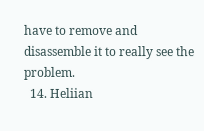have to remove and disassemble it to really see the problem.
  14. Heliian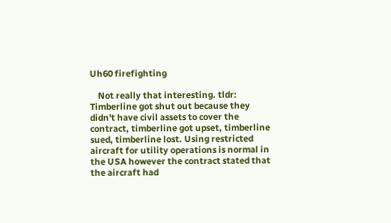Uh60 firefighting

    Not really that interesting. tldr: Timberline got shut out because they didn't have civil assets to cover the contract, timberline got upset, timberline sued, timberline lost. Using restricted aircraft for utility operations is normal in the USA however the contract stated that the aircraft had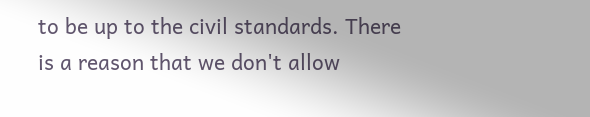to be up to the civil standards. There is a reason that we don't allow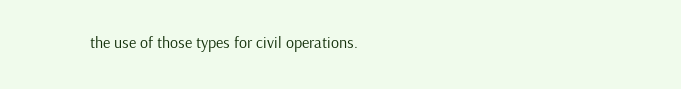the use of those types for civil operations.